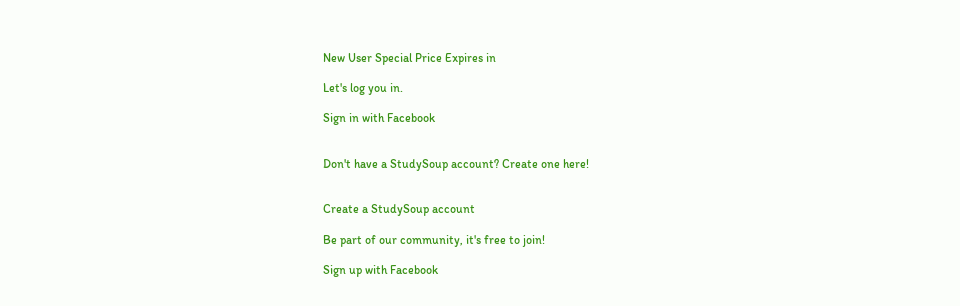New User Special Price Expires in

Let's log you in.

Sign in with Facebook


Don't have a StudySoup account? Create one here!


Create a StudySoup account

Be part of our community, it's free to join!

Sign up with Facebook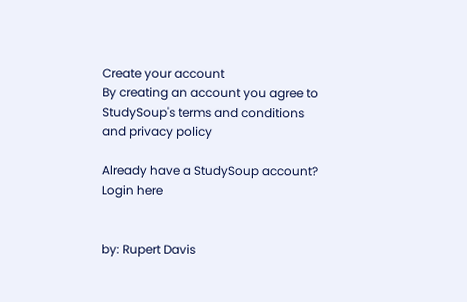Create your account
By creating an account you agree to StudySoup's terms and conditions and privacy policy

Already have a StudySoup account? Login here


by: Rupert Davis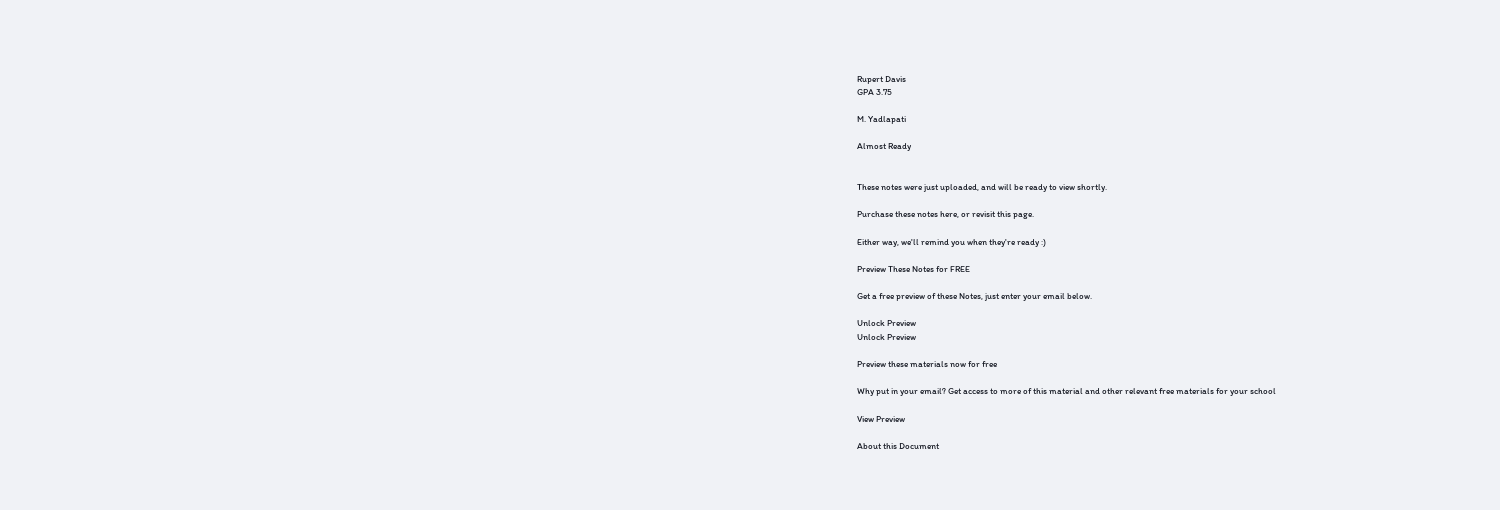Rupert Davis
GPA 3.75

M. Yadlapati

Almost Ready


These notes were just uploaded, and will be ready to view shortly.

Purchase these notes here, or revisit this page.

Either way, we'll remind you when they're ready :)

Preview These Notes for FREE

Get a free preview of these Notes, just enter your email below.

Unlock Preview
Unlock Preview

Preview these materials now for free

Why put in your email? Get access to more of this material and other relevant free materials for your school

View Preview

About this Document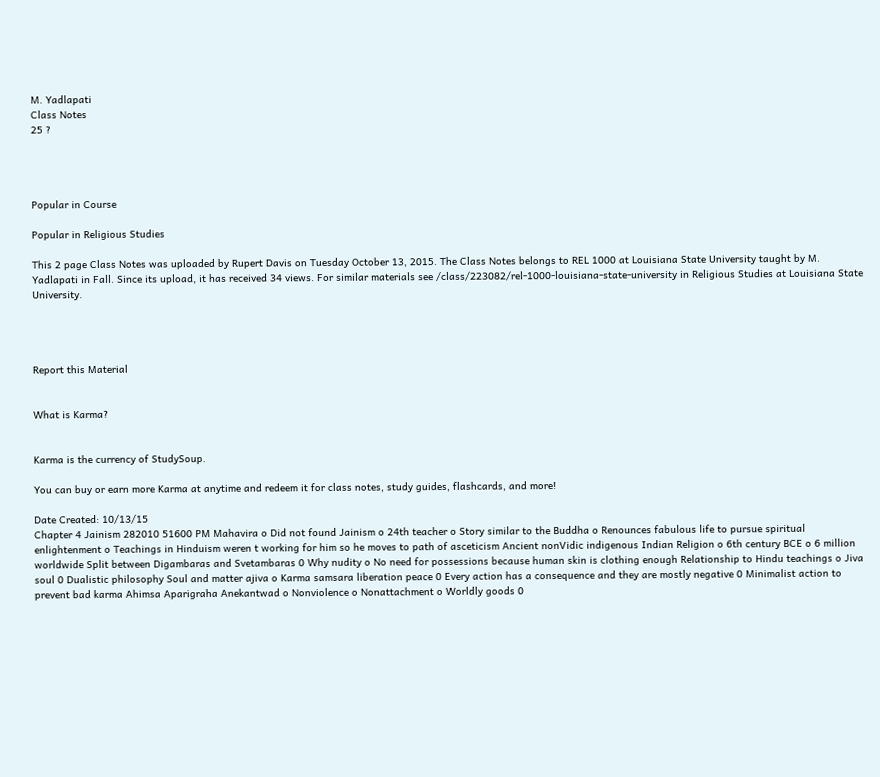M. Yadlapati
Class Notes
25 ?




Popular in Course

Popular in Religious Studies

This 2 page Class Notes was uploaded by Rupert Davis on Tuesday October 13, 2015. The Class Notes belongs to REL 1000 at Louisiana State University taught by M. Yadlapati in Fall. Since its upload, it has received 34 views. For similar materials see /class/223082/rel-1000-louisiana-state-university in Religious Studies at Louisiana State University.




Report this Material


What is Karma?


Karma is the currency of StudySoup.

You can buy or earn more Karma at anytime and redeem it for class notes, study guides, flashcards, and more!

Date Created: 10/13/15
Chapter 4 Jainism 282010 51600 PM Mahavira o Did not found Jainism o 24th teacher o Story similar to the Buddha o Renounces fabulous life to pursue spiritual enlightenment o Teachings in Hinduism weren t working for him so he moves to path of asceticism Ancient nonVidic indigenous Indian Religion o 6th century BCE o 6 million worldwide Split between Digambaras and Svetambaras 0 Why nudity o No need for possessions because human skin is clothing enough Relationship to Hindu teachings o Jiva soul 0 Dualistic philosophy Soul and matter ajiva o Karma samsara liberation peace 0 Every action has a consequence and they are mostly negative 0 Minimalist action to prevent bad karma Ahimsa Aparigraha Anekantwad o Nonviolence o Nonattachment o Worldly goods 0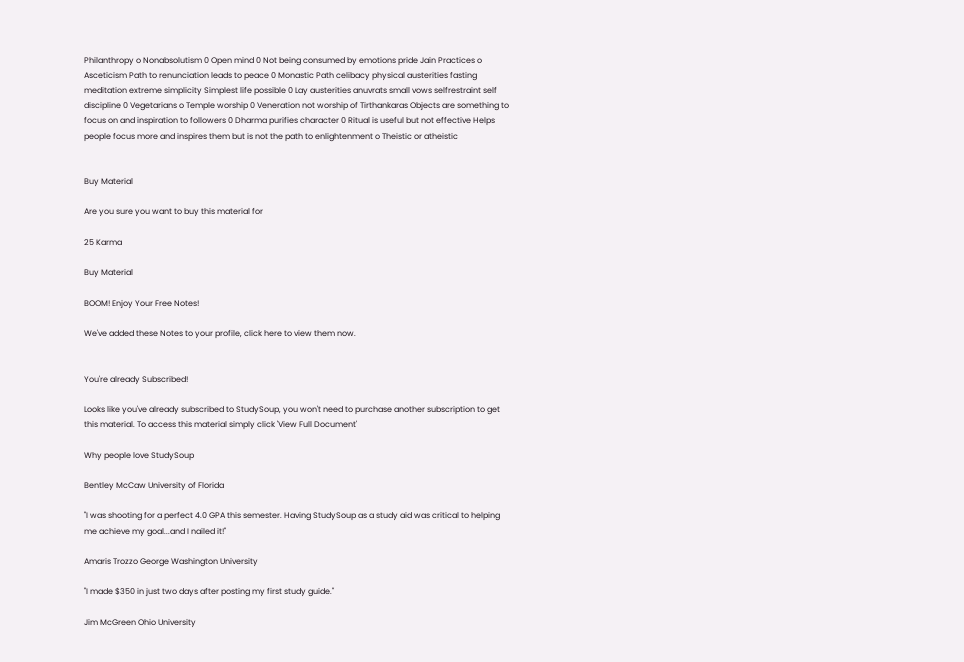Philanthropy o Nonabsolutism 0 Open mind 0 Not being consumed by emotions pride Jain Practices o Asceticism Path to renunciation leads to peace 0 Monastic Path celibacy physical austerities fasting meditation extreme simplicity Simplest life possible 0 Lay austerities anuvrats small vows selfrestraint self discipline 0 Vegetarians o Temple worship 0 Veneration not worship of Tirthankaras Objects are something to focus on and inspiration to followers 0 Dharma purifies character 0 Ritual is useful but not effective Helps people focus more and inspires them but is not the path to enlightenment o Theistic or atheistic


Buy Material

Are you sure you want to buy this material for

25 Karma

Buy Material

BOOM! Enjoy Your Free Notes!

We've added these Notes to your profile, click here to view them now.


You're already Subscribed!

Looks like you've already subscribed to StudySoup, you won't need to purchase another subscription to get this material. To access this material simply click 'View Full Document'

Why people love StudySoup

Bentley McCaw University of Florida

"I was shooting for a perfect 4.0 GPA this semester. Having StudySoup as a study aid was critical to helping me achieve my goal...and I nailed it!"

Amaris Trozzo George Washington University

"I made $350 in just two days after posting my first study guide."

Jim McGreen Ohio University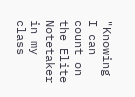"Knowing I can count on the Elite Notetaker in my class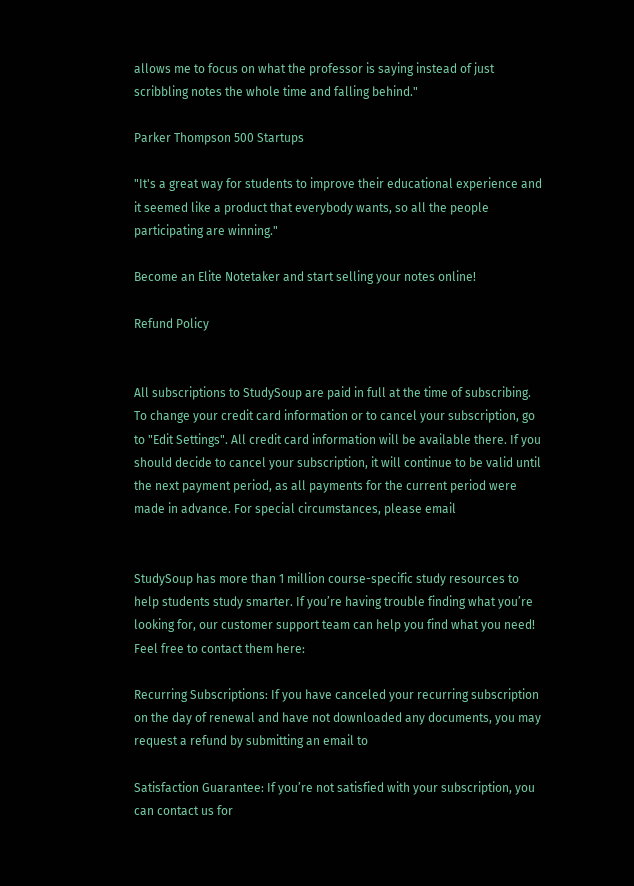allows me to focus on what the professor is saying instead of just scribbling notes the whole time and falling behind."

Parker Thompson 500 Startups

"It's a great way for students to improve their educational experience and it seemed like a product that everybody wants, so all the people participating are winning."

Become an Elite Notetaker and start selling your notes online!

Refund Policy


All subscriptions to StudySoup are paid in full at the time of subscribing. To change your credit card information or to cancel your subscription, go to "Edit Settings". All credit card information will be available there. If you should decide to cancel your subscription, it will continue to be valid until the next payment period, as all payments for the current period were made in advance. For special circumstances, please email


StudySoup has more than 1 million course-specific study resources to help students study smarter. If you’re having trouble finding what you’re looking for, our customer support team can help you find what you need! Feel free to contact them here:

Recurring Subscriptions: If you have canceled your recurring subscription on the day of renewal and have not downloaded any documents, you may request a refund by submitting an email to

Satisfaction Guarantee: If you’re not satisfied with your subscription, you can contact us for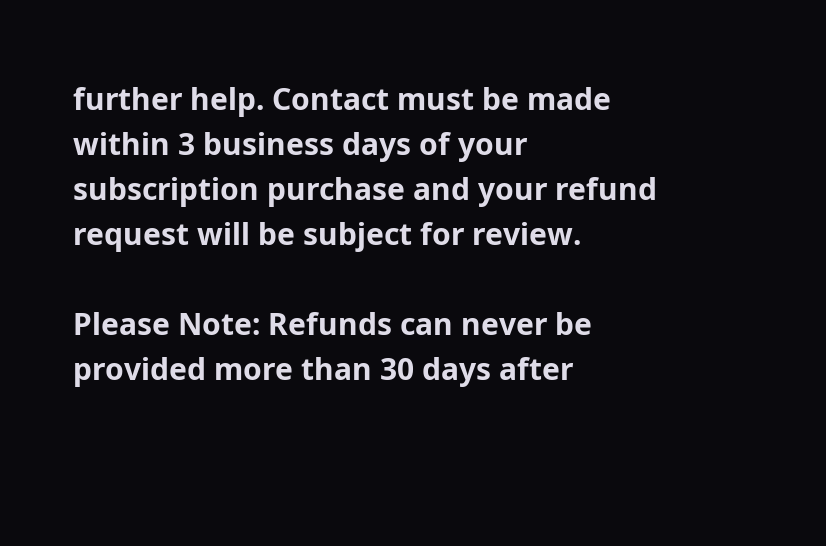further help. Contact must be made within 3 business days of your subscription purchase and your refund request will be subject for review.

Please Note: Refunds can never be provided more than 30 days after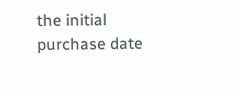the initial purchase date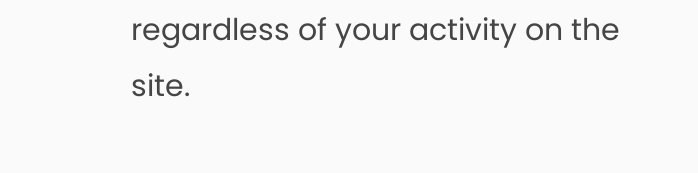regardless of your activity on the site.